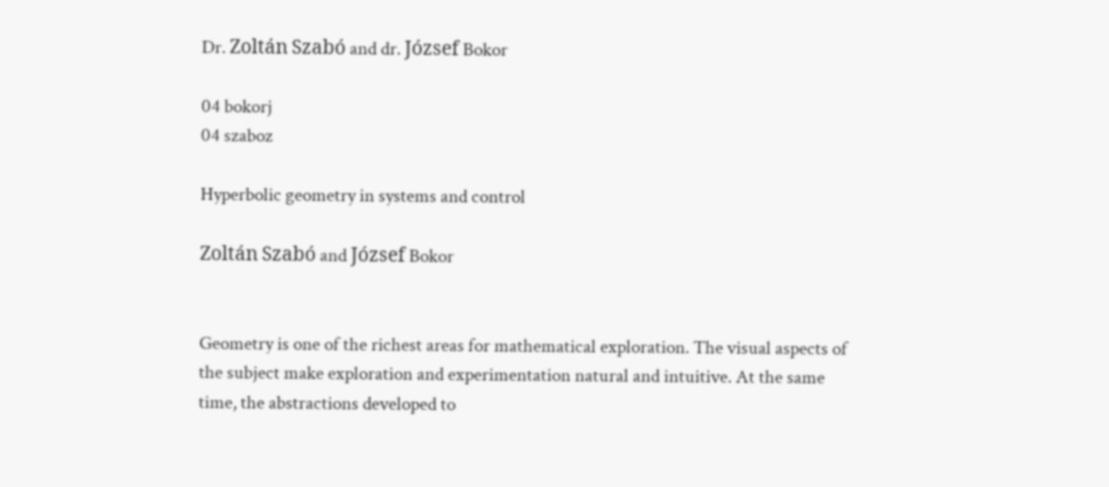Dr. Zoltán Szabó and dr. József Bokor

04 bokorj
04 szaboz

Hyperbolic geometry in systems and control

Zoltán Szabó and József Bokor


Geometry is one of the richest areas for mathematical exploration. The visual aspects of the subject make exploration and experimentation natural and intuitive. At the same time, the abstractions developed to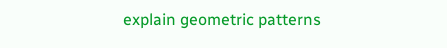explain geometric patterns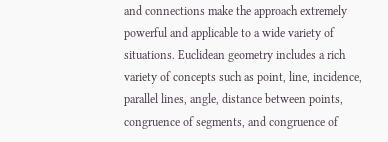and connections make the approach extremely powerful and applicable to a wide variety of situations. Euclidean geometry includes a rich variety of concepts such as point, line, incidence, parallel lines, angle, distance between points, congruence of segments, and congruence of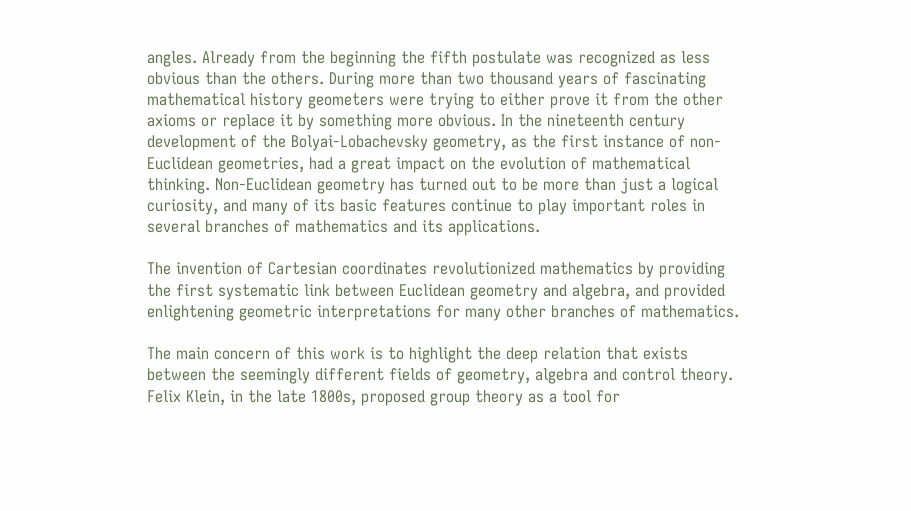angles. Already from the beginning the fifth postulate was recognized as less obvious than the others. During more than two thousand years of fascinating mathematical history geometers were trying to either prove it from the other axioms or replace it by something more obvious. In the nineteenth century development of the Bolyai-Lobachevsky geometry, as the first instance of non-Euclidean geometries, had a great impact on the evolution of mathematical thinking. Non-Euclidean geometry has turned out to be more than just a logical curiosity, and many of its basic features continue to play important roles in several branches of mathematics and its applications.

The invention of Cartesian coordinates revolutionized mathematics by providing the first systematic link between Euclidean geometry and algebra, and provided enlightening geometric interpretations for many other branches of mathematics.

The main concern of this work is to highlight the deep relation that exists between the seemingly different fields of geometry, algebra and control theory. Felix Klein, in the late 1800s, proposed group theory as a tool for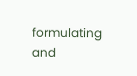formulating and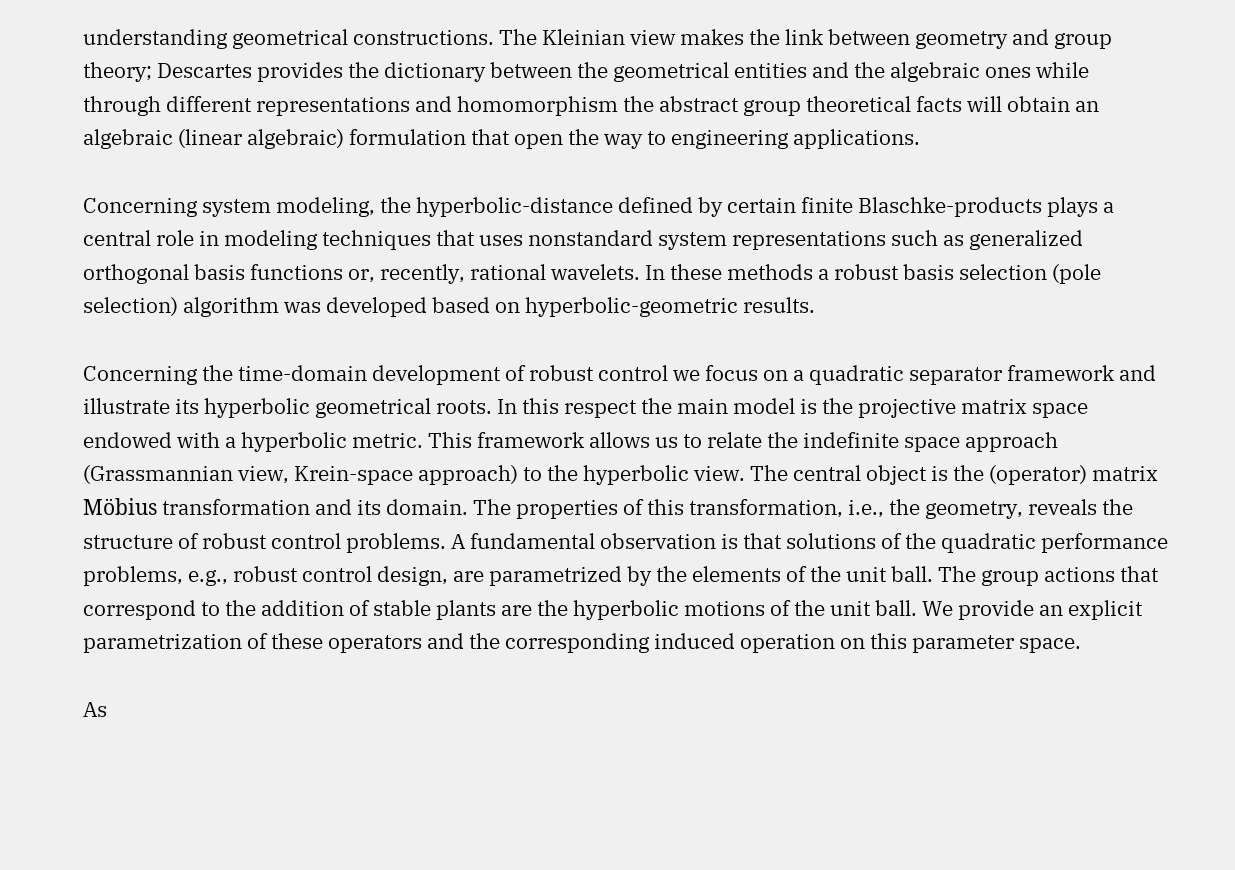understanding geometrical constructions. The Kleinian view makes the link between geometry and group theory; Descartes provides the dictionary between the geometrical entities and the algebraic ones while through different representations and homomorphism the abstract group theoretical facts will obtain an algebraic (linear algebraic) formulation that open the way to engineering applications.

Concerning system modeling, the hyperbolic-distance defined by certain finite Blaschke-products plays a central role in modeling techniques that uses nonstandard system representations such as generalized orthogonal basis functions or, recently, rational wavelets. In these methods a robust basis selection (pole selection) algorithm was developed based on hyperbolic-geometric results.

Concerning the time-domain development of robust control we focus on a quadratic separator framework and illustrate its hyperbolic geometrical roots. In this respect the main model is the projective matrix space endowed with a hyperbolic metric. This framework allows us to relate the indefinite space approach (Grassmannian view, Krein-space approach) to the hyperbolic view. The central object is the (operator) matrix Möbius transformation and its domain. The properties of this transformation, i.e., the geometry, reveals the structure of robust control problems. A fundamental observation is that solutions of the quadratic performance problems, e.g., robust control design, are parametrized by the elements of the unit ball. The group actions that correspond to the addition of stable plants are the hyperbolic motions of the unit ball. We provide an explicit parametrization of these operators and the corresponding induced operation on this parameter space.

As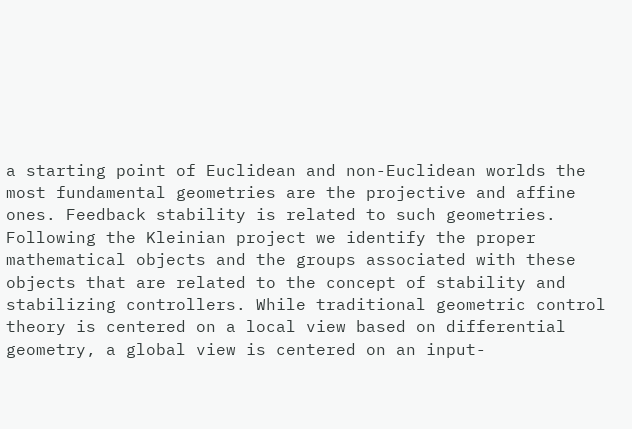a starting point of Euclidean and non-Euclidean worlds the most fundamental geometries are the projective and affine ones. Feedback stability is related to such geometries. Following the Kleinian project we identify the proper mathematical objects and the groups associated with these objects that are related to the concept of stability and stabilizing controllers. While traditional geometric control theory is centered on a local view based on differential geometry, a global view is centered on an input-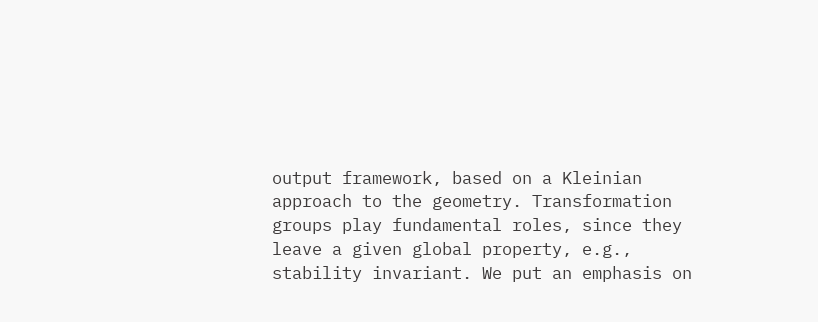output framework, based on a Kleinian approach to the geometry. Transformation groups play fundamental roles, since they leave a given global property, e.g., stability invariant. We put an emphasis on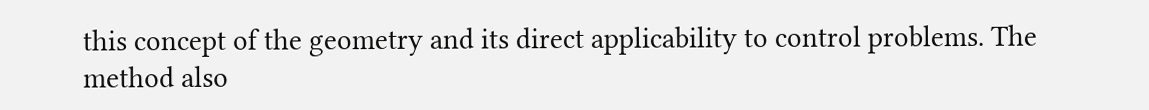this concept of the geometry and its direct applicability to control problems. The method also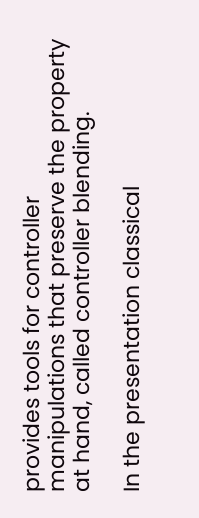provides tools for controller manipulations that preserve the property at hand, called controller blending.

In the presentation classical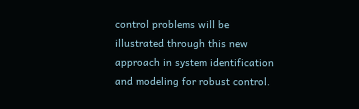control problems will be illustrated through this new approach in system identification and modeling for robust control.